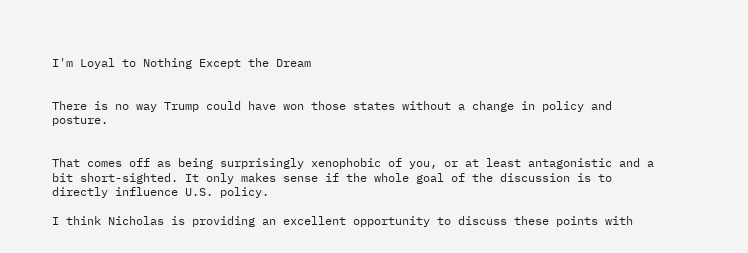I'm Loyal to Nothing Except the Dream


There is no way Trump could have won those states without a change in policy and posture.


That comes off as being surprisingly xenophobic of you, or at least antagonistic and a bit short-sighted. It only makes sense if the whole goal of the discussion is to directly influence U.S. policy.

I think Nicholas is providing an excellent opportunity to discuss these points with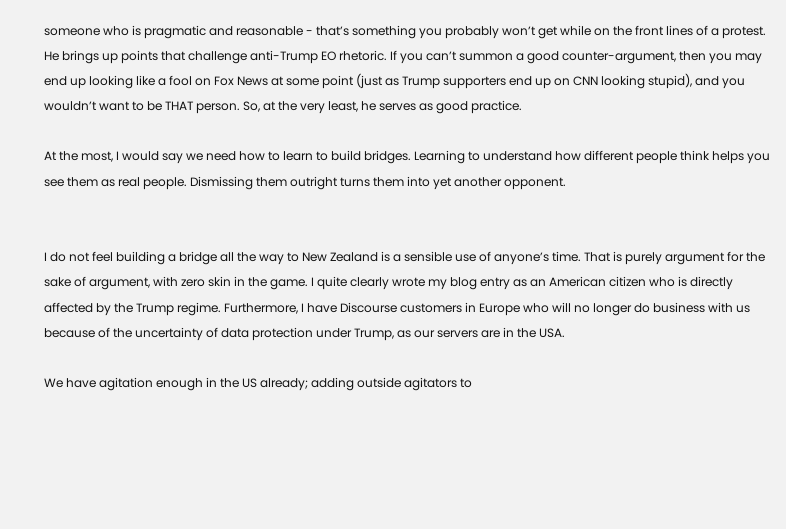someone who is pragmatic and reasonable - that’s something you probably won’t get while on the front lines of a protest. He brings up points that challenge anti-Trump EO rhetoric. If you can’t summon a good counter-argument, then you may end up looking like a fool on Fox News at some point (just as Trump supporters end up on CNN looking stupid), and you wouldn’t want to be THAT person. So, at the very least, he serves as good practice.

At the most, I would say we need how to learn to build bridges. Learning to understand how different people think helps you see them as real people. Dismissing them outright turns them into yet another opponent.


I do not feel building a bridge all the way to New Zealand is a sensible use of anyone’s time. That is purely argument for the sake of argument, with zero skin in the game. I quite clearly wrote my blog entry as an American citizen who is directly affected by the Trump regime. Furthermore, I have Discourse customers in Europe who will no longer do business with us because of the uncertainty of data protection under Trump, as our servers are in the USA.

We have agitation enough in the US already; adding outside agitators to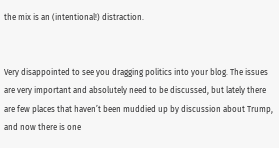the mix is an (intentional!) distraction.


Very disappointed to see you dragging politics into your blog. The issues are very important and absolutely need to be discussed, but lately there are few places that haven’t been muddied up by discussion about Trump, and now there is one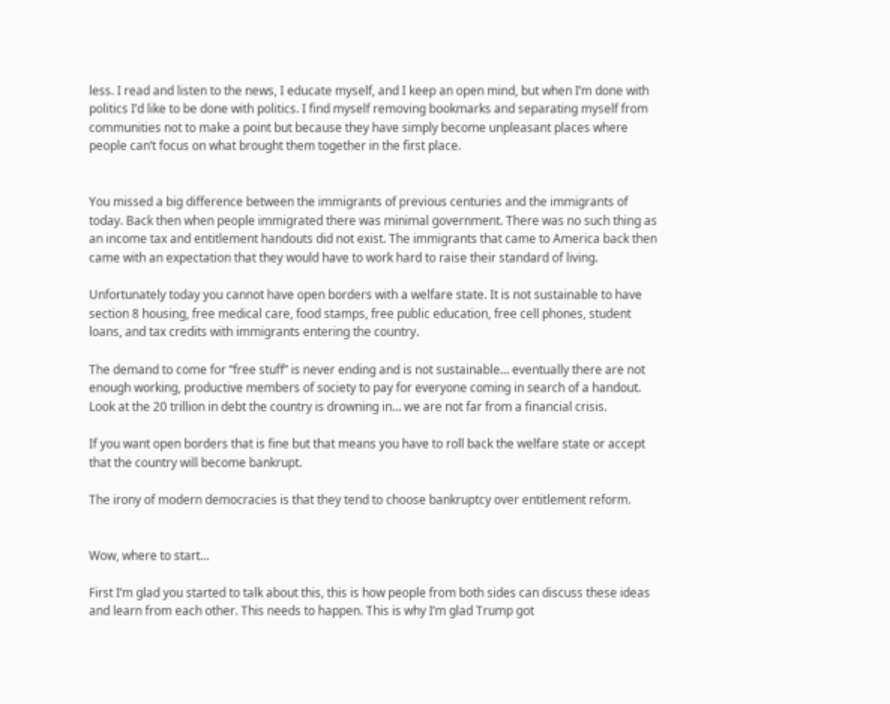less. I read and listen to the news, I educate myself, and I keep an open mind, but when I’m done with politics I’d like to be done with politics. I find myself removing bookmarks and separating myself from communities not to make a point but because they have simply become unpleasant places where people can’t focus on what brought them together in the first place.


You missed a big difference between the immigrants of previous centuries and the immigrants of today. Back then when people immigrated there was minimal government. There was no such thing as an income tax and entitlement handouts did not exist. The immigrants that came to America back then came with an expectation that they would have to work hard to raise their standard of living.

Unfortunately today you cannot have open borders with a welfare state. It is not sustainable to have section 8 housing, free medical care, food stamps, free public education, free cell phones, student loans, and tax credits with immigrants entering the country.

The demand to come for “free stuff” is never ending and is not sustainable… eventually there are not enough working, productive members of society to pay for everyone coming in search of a handout. Look at the 20 trillion in debt the country is drowning in… we are not far from a financial crisis.

If you want open borders that is fine but that means you have to roll back the welfare state or accept that the country will become bankrupt.

The irony of modern democracies is that they tend to choose bankruptcy over entitlement reform.


Wow, where to start…

First I’m glad you started to talk about this, this is how people from both sides can discuss these ideas and learn from each other. This needs to happen. This is why I’m glad Trump got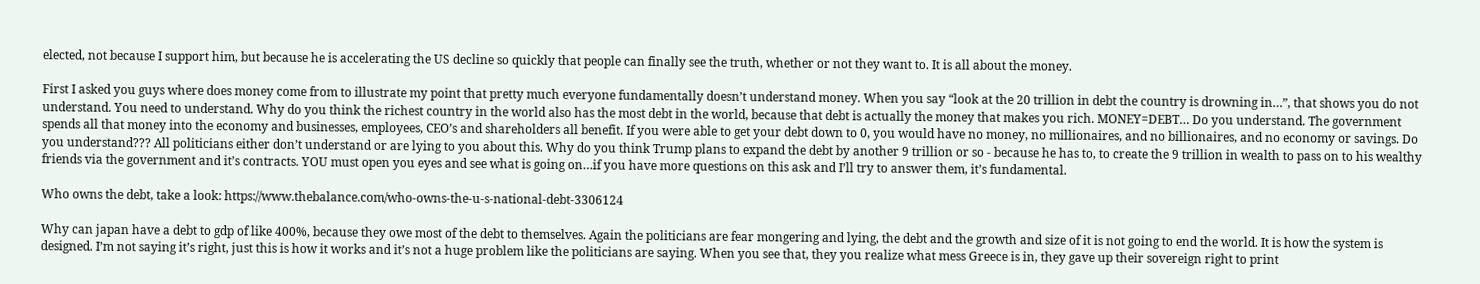elected, not because I support him, but because he is accelerating the US decline so quickly that people can finally see the truth, whether or not they want to. It is all about the money.

First I asked you guys where does money come from to illustrate my point that pretty much everyone fundamentally doesn’t understand money. When you say “look at the 20 trillion in debt the country is drowning in…”, that shows you do not understand. You need to understand. Why do you think the richest country in the world also has the most debt in the world, because that debt is actually the money that makes you rich. MONEY=DEBT… Do you understand. The government spends all that money into the economy and businesses, employees, CEO’s and shareholders all benefit. If you were able to get your debt down to 0, you would have no money, no millionaires, and no billionaires, and no economy or savings. Do you understand??? All politicians either don’t understand or are lying to you about this. Why do you think Trump plans to expand the debt by another 9 trillion or so - because he has to, to create the 9 trillion in wealth to pass on to his wealthy friends via the government and it’s contracts. YOU must open you eyes and see what is going on…if you have more questions on this ask and I’ll try to answer them, it’s fundamental.

Who owns the debt, take a look: https://www.thebalance.com/who-owns-the-u-s-national-debt-3306124

Why can japan have a debt to gdp of like 400%, because they owe most of the debt to themselves. Again the politicians are fear mongering and lying, the debt and the growth and size of it is not going to end the world. It is how the system is designed. I’m not saying it’s right, just this is how it works and it’s not a huge problem like the politicians are saying. When you see that, they you realize what mess Greece is in, they gave up their sovereign right to print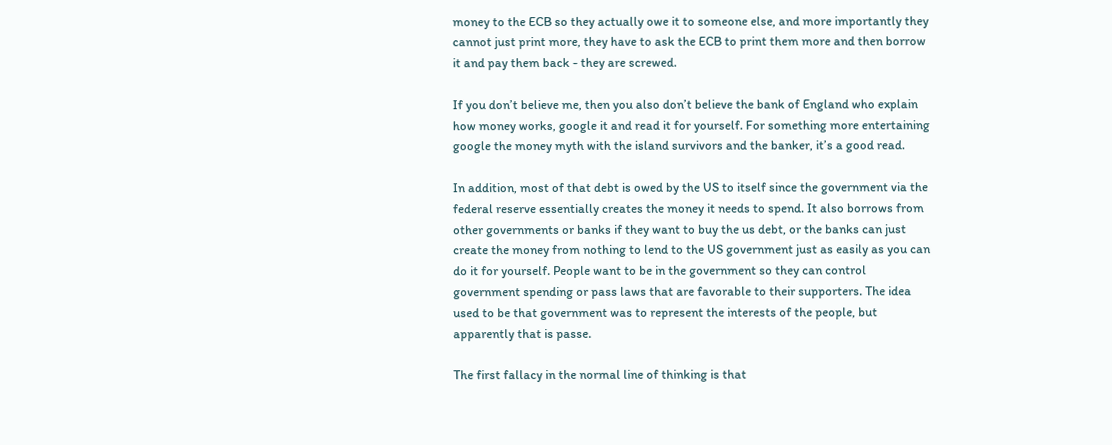money to the ECB so they actually owe it to someone else, and more importantly they cannot just print more, they have to ask the ECB to print them more and then borrow it and pay them back - they are screwed.

If you don’t believe me, then you also don’t believe the bank of England who explain how money works, google it and read it for yourself. For something more entertaining google the money myth with the island survivors and the banker, it’s a good read.

In addition, most of that debt is owed by the US to itself since the government via the federal reserve essentially creates the money it needs to spend. It also borrows from other governments or banks if they want to buy the us debt, or the banks can just create the money from nothing to lend to the US government just as easily as you can do it for yourself. People want to be in the government so they can control government spending or pass laws that are favorable to their supporters. The idea used to be that government was to represent the interests of the people, but apparently that is passe.

The first fallacy in the normal line of thinking is that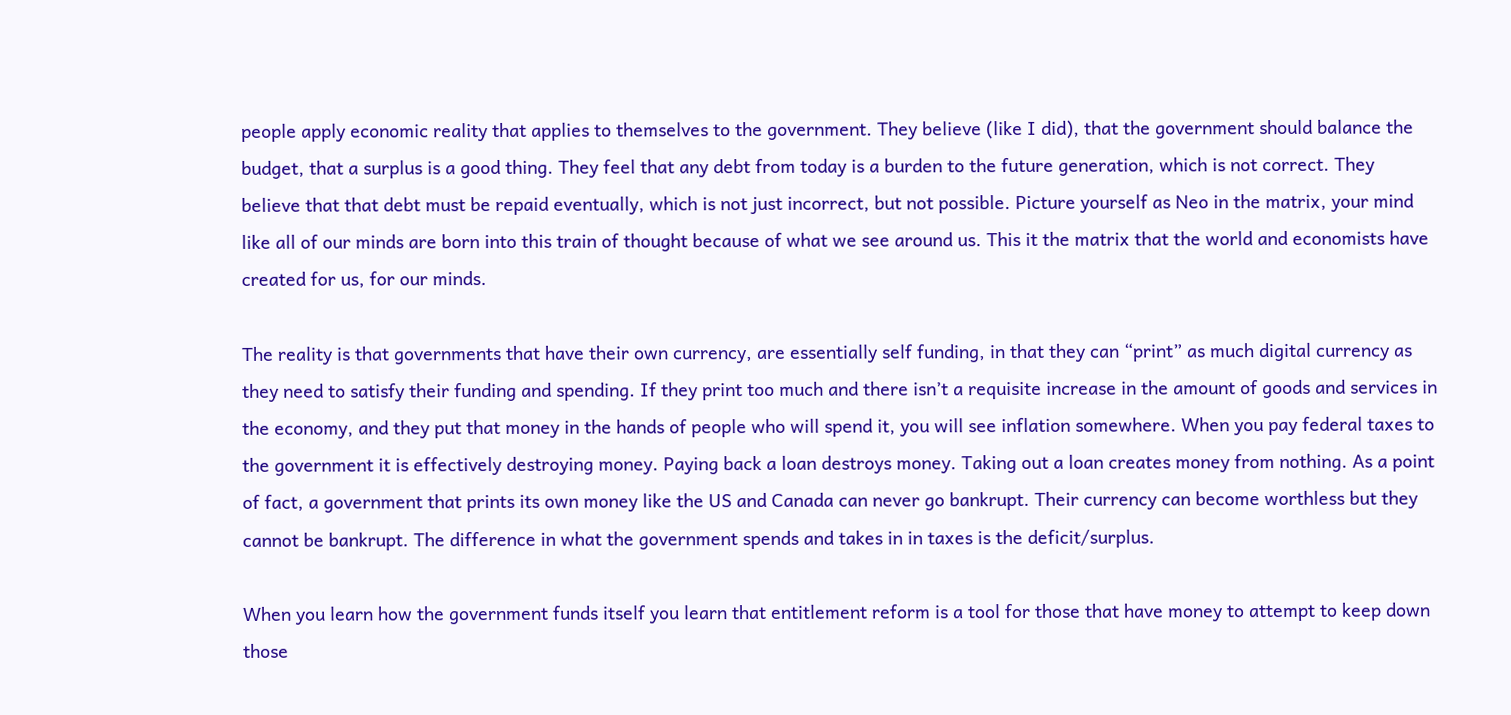people apply economic reality that applies to themselves to the government. They believe (like I did), that the government should balance the budget, that a surplus is a good thing. They feel that any debt from today is a burden to the future generation, which is not correct. They believe that that debt must be repaid eventually, which is not just incorrect, but not possible. Picture yourself as Neo in the matrix, your mind like all of our minds are born into this train of thought because of what we see around us. This it the matrix that the world and economists have created for us, for our minds.

The reality is that governments that have their own currency, are essentially self funding, in that they can “print” as much digital currency as they need to satisfy their funding and spending. If they print too much and there isn’t a requisite increase in the amount of goods and services in the economy, and they put that money in the hands of people who will spend it, you will see inflation somewhere. When you pay federal taxes to the government it is effectively destroying money. Paying back a loan destroys money. Taking out a loan creates money from nothing. As a point of fact, a government that prints its own money like the US and Canada can never go bankrupt. Their currency can become worthless but they cannot be bankrupt. The difference in what the government spends and takes in in taxes is the deficit/surplus.

When you learn how the government funds itself you learn that entitlement reform is a tool for those that have money to attempt to keep down those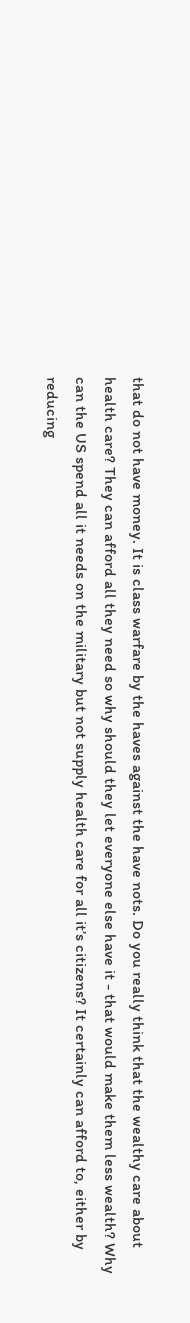that do not have money. It is class warfare by the haves against the have nots. Do you really think that the wealthy care about health care? They can afford all they need so why should they let everyone else have it - that would make them less wealth? Why can the US spend all it needs on the military but not supply health care for all it’s citizens? It certainly can afford to, either by reducing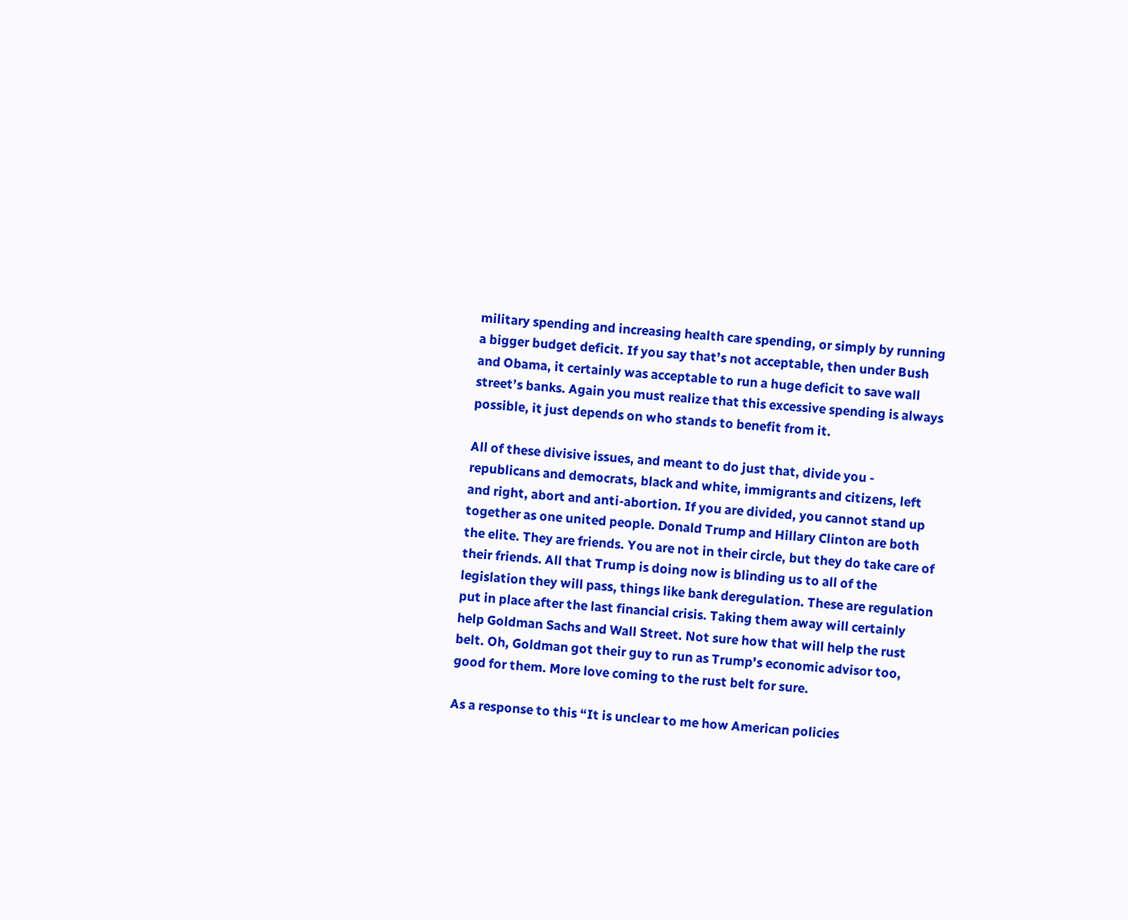military spending and increasing health care spending, or simply by running a bigger budget deficit. If you say that’s not acceptable, then under Bush and Obama, it certainly was acceptable to run a huge deficit to save wall street’s banks. Again you must realize that this excessive spending is always possible, it just depends on who stands to benefit from it.

All of these divisive issues, and meant to do just that, divide you - republicans and democrats, black and white, immigrants and citizens, left and right, abort and anti-abortion. If you are divided, you cannot stand up together as one united people. Donald Trump and Hillary Clinton are both the elite. They are friends. You are not in their circle, but they do take care of their friends. All that Trump is doing now is blinding us to all of the legislation they will pass, things like bank deregulation. These are regulation put in place after the last financial crisis. Taking them away will certainly help Goldman Sachs and Wall Street. Not sure how that will help the rust belt. Oh, Goldman got their guy to run as Trump’s economic advisor too, good for them. More love coming to the rust belt for sure.

As a response to this “It is unclear to me how American policies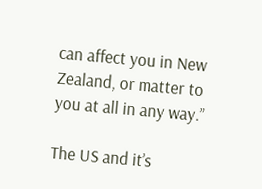can affect you in New Zealand, or matter to you at all in any way.”

The US and it’s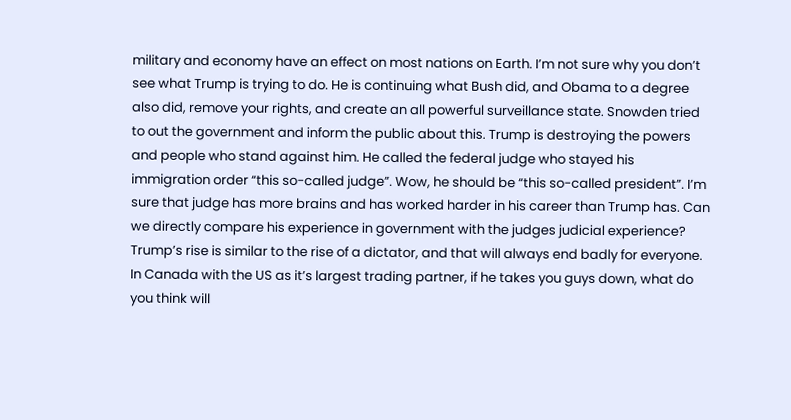military and economy have an effect on most nations on Earth. I’m not sure why you don’t see what Trump is trying to do. He is continuing what Bush did, and Obama to a degree also did, remove your rights, and create an all powerful surveillance state. Snowden tried to out the government and inform the public about this. Trump is destroying the powers and people who stand against him. He called the federal judge who stayed his immigration order “this so-called judge”. Wow, he should be “this so-called president”. I’m sure that judge has more brains and has worked harder in his career than Trump has. Can we directly compare his experience in government with the judges judicial experience? Trump’s rise is similar to the rise of a dictator, and that will always end badly for everyone. In Canada with the US as it’s largest trading partner, if he takes you guys down, what do you think will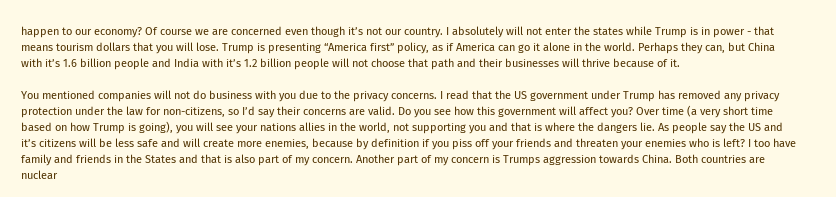happen to our economy? Of course we are concerned even though it’s not our country. I absolutely will not enter the states while Trump is in power - that means tourism dollars that you will lose. Trump is presenting “America first” policy, as if America can go it alone in the world. Perhaps they can, but China with it’s 1.6 billion people and India with it’s 1.2 billion people will not choose that path and their businesses will thrive because of it.

You mentioned companies will not do business with you due to the privacy concerns. I read that the US government under Trump has removed any privacy protection under the law for non-citizens, so I’d say their concerns are valid. Do you see how this government will affect you? Over time (a very short time based on how Trump is going), you will see your nations allies in the world, not supporting you and that is where the dangers lie. As people say the US and it’s citizens will be less safe and will create more enemies, because by definition if you piss off your friends and threaten your enemies who is left? I too have family and friends in the States and that is also part of my concern. Another part of my concern is Trumps aggression towards China. Both countries are nuclear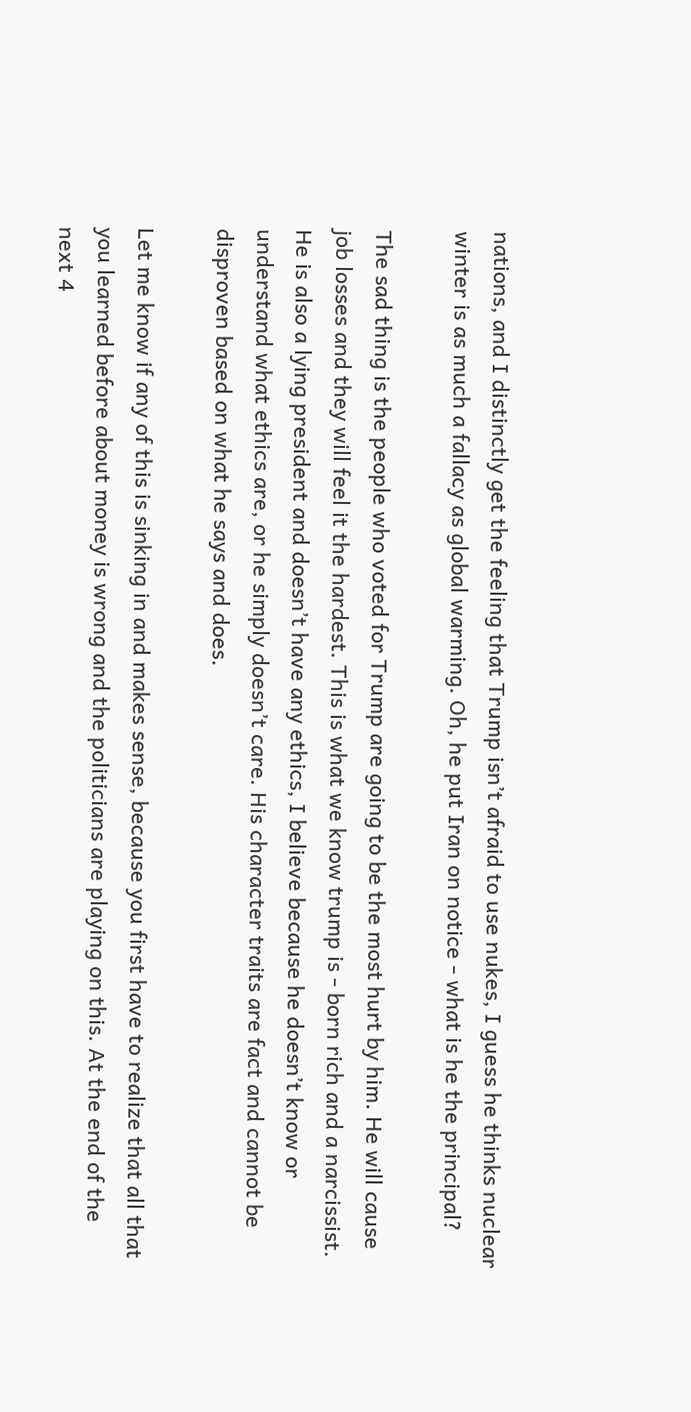nations, and I distinctly get the feeling that Trump isn’t afraid to use nukes, I guess he thinks nuclear winter is as much a fallacy as global warming. Oh, he put Iran on notice - what is he the principal?

The sad thing is the people who voted for Trump are going to be the most hurt by him. He will cause job losses and they will feel it the hardest. This is what we know trump is - born rich and a narcissist. He is also a lying president and doesn’t have any ethics, I believe because he doesn’t know or understand what ethics are, or he simply doesn’t care. His character traits are fact and cannot be disproven based on what he says and does.

Let me know if any of this is sinking in and makes sense, because you first have to realize that all that you learned before about money is wrong and the politicians are playing on this. At the end of the next 4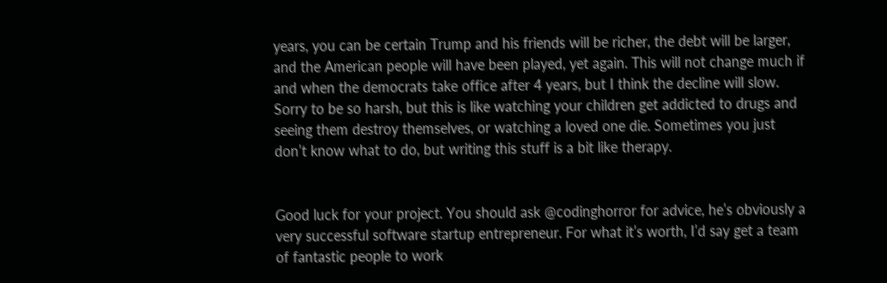years, you can be certain Trump and his friends will be richer, the debt will be larger, and the American people will have been played, yet again. This will not change much if and when the democrats take office after 4 years, but I think the decline will slow. Sorry to be so harsh, but this is like watching your children get addicted to drugs and seeing them destroy themselves, or watching a loved one die. Sometimes you just don’t know what to do, but writing this stuff is a bit like therapy.


Good luck for your project. You should ask @codinghorror for advice, he’s obviously a very successful software startup entrepreneur. For what it’s worth, I’d say get a team of fantastic people to work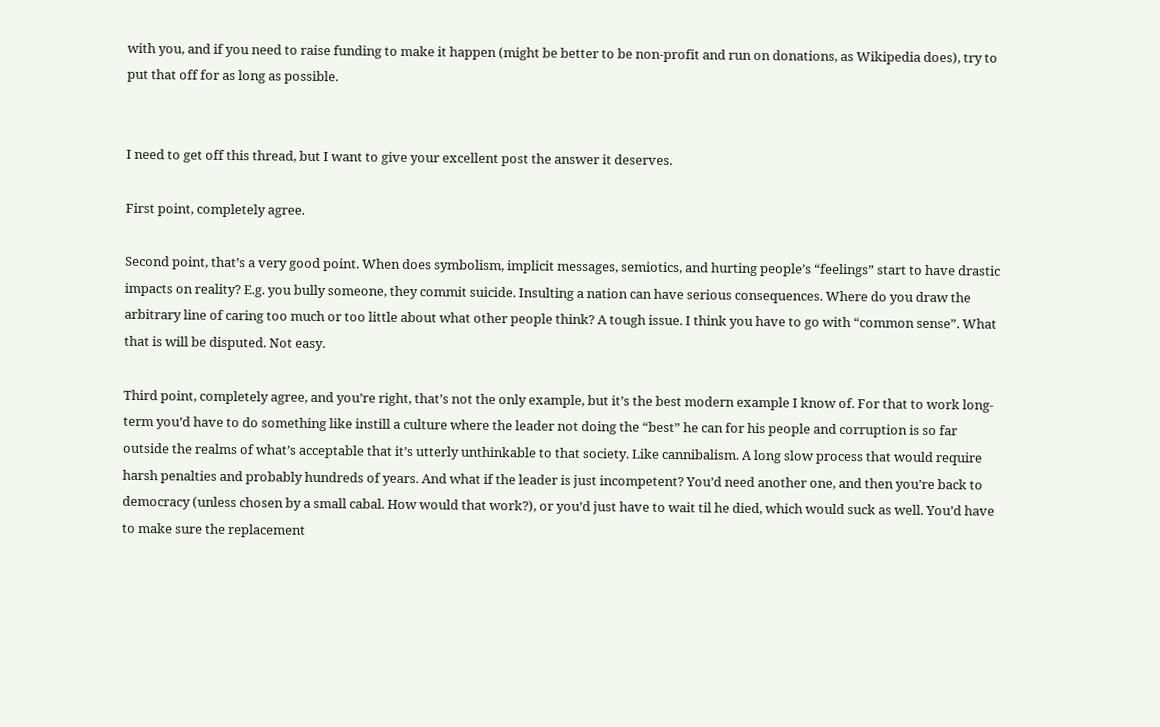with you, and if you need to raise funding to make it happen (might be better to be non-profit and run on donations, as Wikipedia does), try to put that off for as long as possible.


I need to get off this thread, but I want to give your excellent post the answer it deserves.

First point, completely agree.

Second point, that’s a very good point. When does symbolism, implicit messages, semiotics, and hurting people’s “feelings” start to have drastic impacts on reality? E.g. you bully someone, they commit suicide. Insulting a nation can have serious consequences. Where do you draw the arbitrary line of caring too much or too little about what other people think? A tough issue. I think you have to go with “common sense”. What that is will be disputed. Not easy.

Third point, completely agree, and you’re right, that’s not the only example, but it’s the best modern example I know of. For that to work long-term you’d have to do something like instill a culture where the leader not doing the “best” he can for his people and corruption is so far outside the realms of what’s acceptable that it’s utterly unthinkable to that society. Like cannibalism. A long slow process that would require harsh penalties and probably hundreds of years. And what if the leader is just incompetent? You’d need another one, and then you’re back to democracy (unless chosen by a small cabal. How would that work?), or you’d just have to wait til he died, which would suck as well. You’d have to make sure the replacement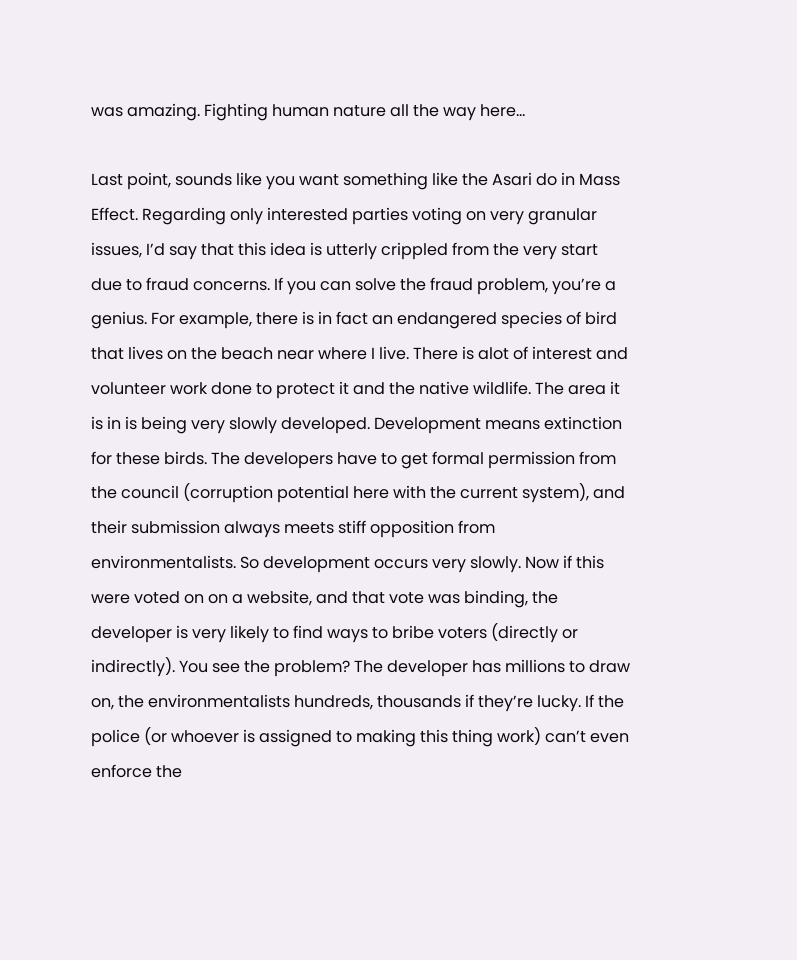was amazing. Fighting human nature all the way here…

Last point, sounds like you want something like the Asari do in Mass Effect. Regarding only interested parties voting on very granular issues, I’d say that this idea is utterly crippled from the very start due to fraud concerns. If you can solve the fraud problem, you’re a genius. For example, there is in fact an endangered species of bird that lives on the beach near where I live. There is alot of interest and volunteer work done to protect it and the native wildlife. The area it is in is being very slowly developed. Development means extinction for these birds. The developers have to get formal permission from the council (corruption potential here with the current system), and their submission always meets stiff opposition from environmentalists. So development occurs very slowly. Now if this were voted on on a website, and that vote was binding, the developer is very likely to find ways to bribe voters (directly or indirectly). You see the problem? The developer has millions to draw on, the environmentalists hundreds, thousands if they’re lucky. If the police (or whoever is assigned to making this thing work) can’t even enforce the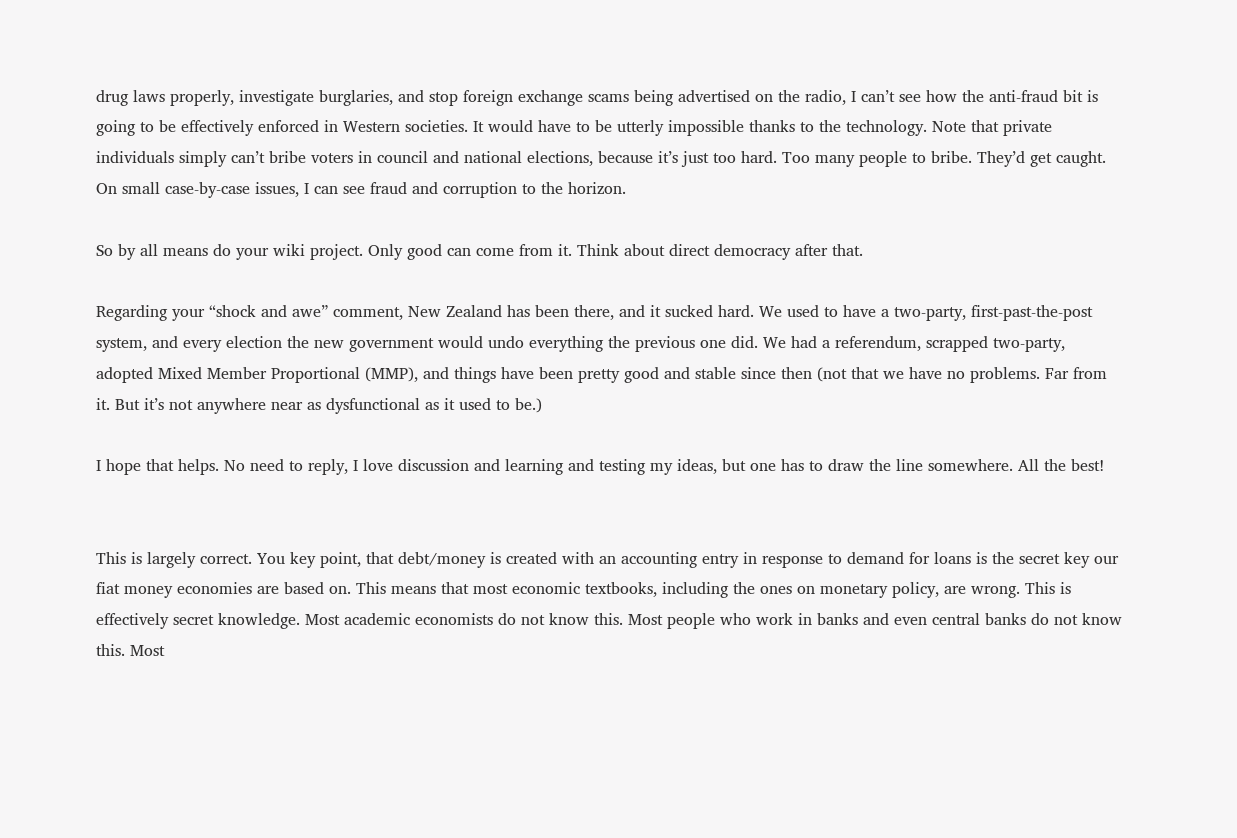drug laws properly, investigate burglaries, and stop foreign exchange scams being advertised on the radio, I can’t see how the anti-fraud bit is going to be effectively enforced in Western societies. It would have to be utterly impossible thanks to the technology. Note that private individuals simply can’t bribe voters in council and national elections, because it’s just too hard. Too many people to bribe. They’d get caught. On small case-by-case issues, I can see fraud and corruption to the horizon.

So by all means do your wiki project. Only good can come from it. Think about direct democracy after that.

Regarding your “shock and awe” comment, New Zealand has been there, and it sucked hard. We used to have a two-party, first-past-the-post system, and every election the new government would undo everything the previous one did. We had a referendum, scrapped two-party, adopted Mixed Member Proportional (MMP), and things have been pretty good and stable since then (not that we have no problems. Far from it. But it’s not anywhere near as dysfunctional as it used to be.)

I hope that helps. No need to reply, I love discussion and learning and testing my ideas, but one has to draw the line somewhere. All the best!


This is largely correct. You key point, that debt/money is created with an accounting entry in response to demand for loans is the secret key our fiat money economies are based on. This means that most economic textbooks, including the ones on monetary policy, are wrong. This is effectively secret knowledge. Most academic economists do not know this. Most people who work in banks and even central banks do not know this. Most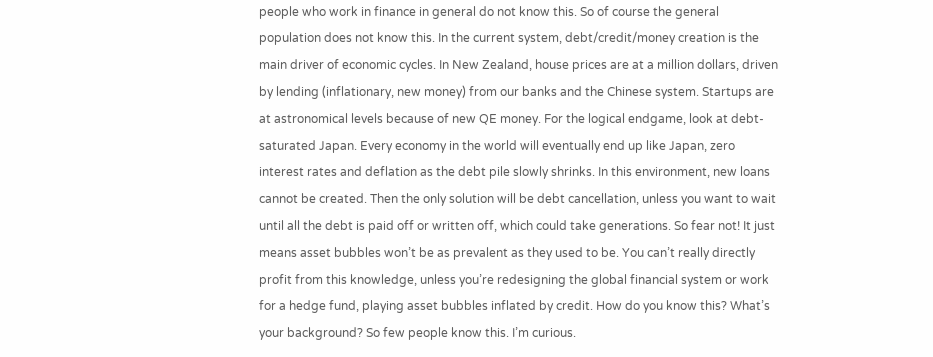people who work in finance in general do not know this. So of course the general population does not know this. In the current system, debt/credit/money creation is the main driver of economic cycles. In New Zealand, house prices are at a million dollars, driven by lending (inflationary, new money) from our banks and the Chinese system. Startups are at astronomical levels because of new QE money. For the logical endgame, look at debt-saturated Japan. Every economy in the world will eventually end up like Japan, zero interest rates and deflation as the debt pile slowly shrinks. In this environment, new loans cannot be created. Then the only solution will be debt cancellation, unless you want to wait until all the debt is paid off or written off, which could take generations. So fear not! It just means asset bubbles won’t be as prevalent as they used to be. You can’t really directly profit from this knowledge, unless you’re redesigning the global financial system or work for a hedge fund, playing asset bubbles inflated by credit. How do you know this? What’s your background? So few people know this. I’m curious.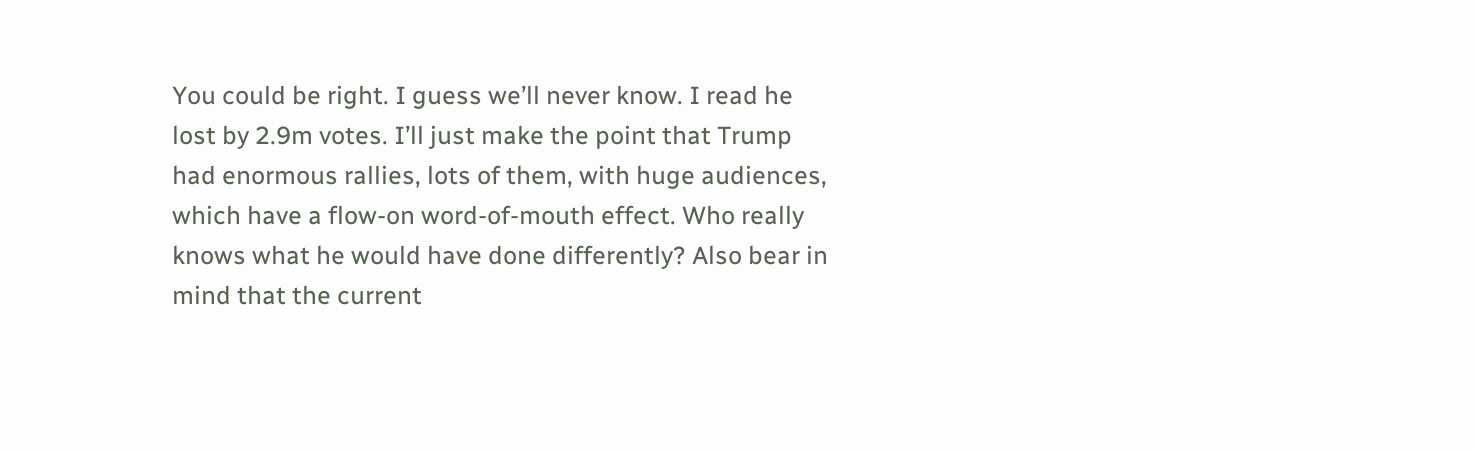You could be right. I guess we’ll never know. I read he lost by 2.9m votes. I’ll just make the point that Trump had enormous rallies, lots of them, with huge audiences, which have a flow-on word-of-mouth effect. Who really knows what he would have done differently? Also bear in mind that the current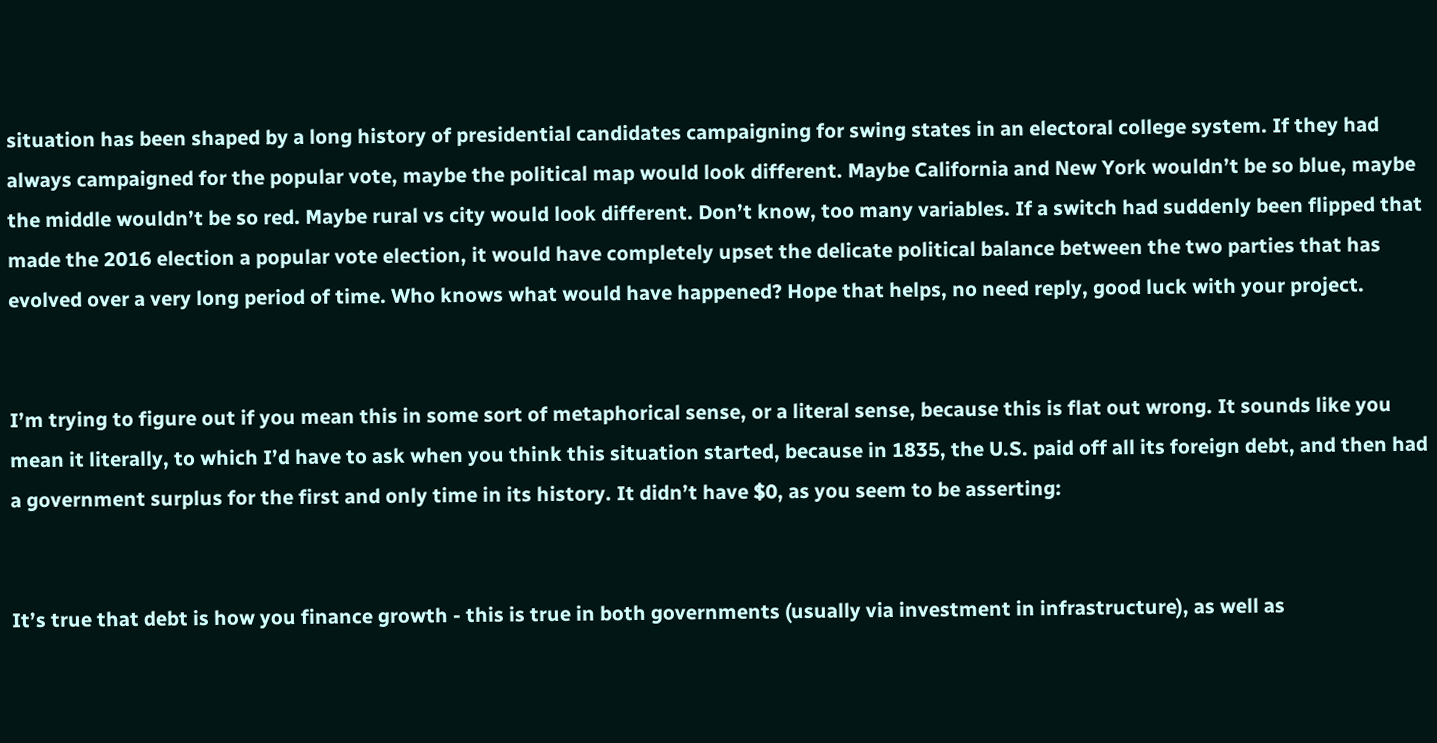situation has been shaped by a long history of presidential candidates campaigning for swing states in an electoral college system. If they had always campaigned for the popular vote, maybe the political map would look different. Maybe California and New York wouldn’t be so blue, maybe the middle wouldn’t be so red. Maybe rural vs city would look different. Don’t know, too many variables. If a switch had suddenly been flipped that made the 2016 election a popular vote election, it would have completely upset the delicate political balance between the two parties that has evolved over a very long period of time. Who knows what would have happened? Hope that helps, no need reply, good luck with your project.


I’m trying to figure out if you mean this in some sort of metaphorical sense, or a literal sense, because this is flat out wrong. It sounds like you mean it literally, to which I’d have to ask when you think this situation started, because in 1835, the U.S. paid off all its foreign debt, and then had a government surplus for the first and only time in its history. It didn’t have $0, as you seem to be asserting:


It’s true that debt is how you finance growth - this is true in both governments (usually via investment in infrastructure), as well as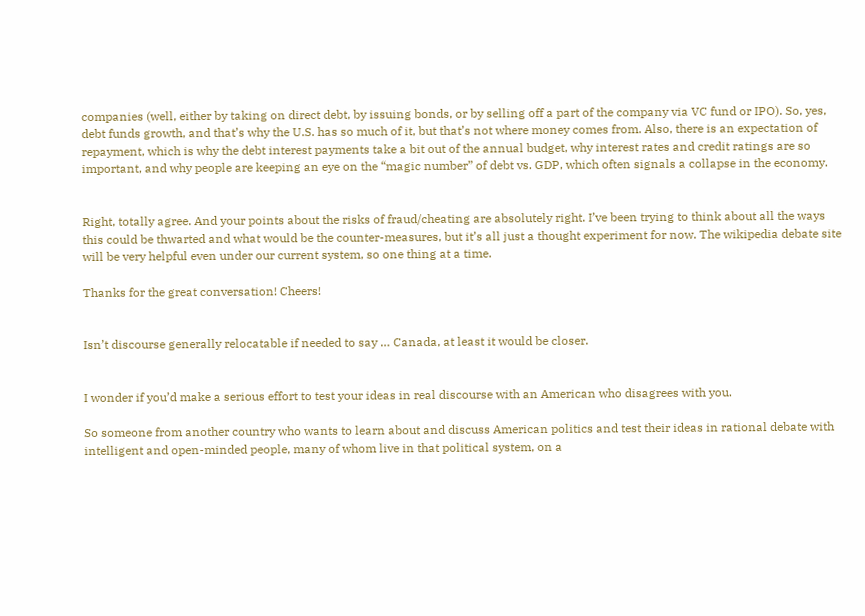companies (well, either by taking on direct debt, by issuing bonds, or by selling off a part of the company via VC fund or IPO). So, yes, debt funds growth, and that’s why the U.S. has so much of it, but that’s not where money comes from. Also, there is an expectation of repayment, which is why the debt interest payments take a bit out of the annual budget, why interest rates and credit ratings are so important, and why people are keeping an eye on the “magic number” of debt vs. GDP, which often signals a collapse in the economy.


Right, totally agree. And your points about the risks of fraud/cheating are absolutely right. I’ve been trying to think about all the ways this could be thwarted and what would be the counter-measures, but it’s all just a thought experiment for now. The wikipedia debate site will be very helpful even under our current system, so one thing at a time.

Thanks for the great conversation! Cheers!


Isn’t discourse generally relocatable if needed to say … Canada, at least it would be closer.


I wonder if you’d make a serious effort to test your ideas in real discourse with an American who disagrees with you.

So someone from another country who wants to learn about and discuss American politics and test their ideas in rational debate with intelligent and open-minded people, many of whom live in that political system, on a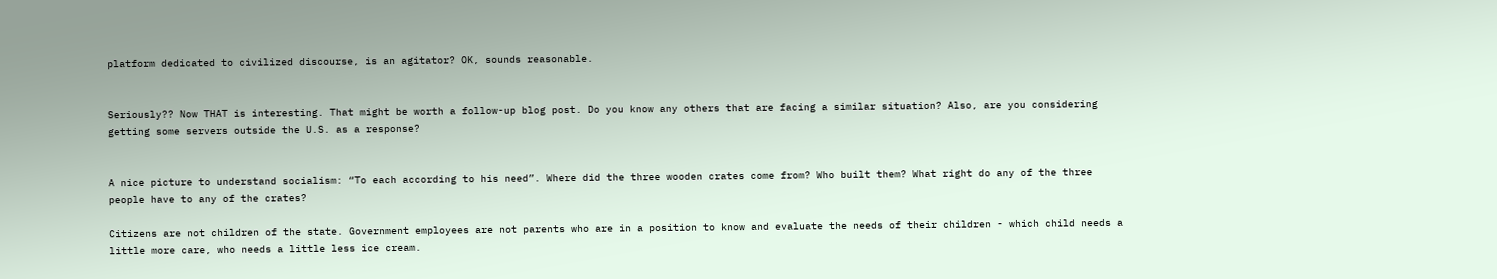platform dedicated to civilized discourse, is an agitator? OK, sounds reasonable.


Seriously?? Now THAT is interesting. That might be worth a follow-up blog post. Do you know any others that are facing a similar situation? Also, are you considering getting some servers outside the U.S. as a response?


A nice picture to understand socialism: “To each according to his need”. Where did the three wooden crates come from? Who built them? What right do any of the three people have to any of the crates?

Citizens are not children of the state. Government employees are not parents who are in a position to know and evaluate the needs of their children - which child needs a little more care, who needs a little less ice cream.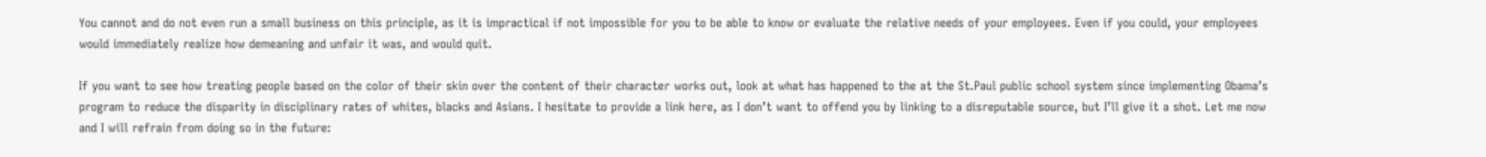You cannot and do not even run a small business on this principle, as it is impractical if not impossible for you to be able to know or evaluate the relative needs of your employees. Even if you could, your employees would immediately realize how demeaning and unfair it was, and would quit.

If you want to see how treating people based on the color of their skin over the content of their character works out, look at what has happened to the at the St.Paul public school system since implementing Obama’s program to reduce the disparity in disciplinary rates of whites, blacks and Asians. I hesitate to provide a link here, as I don’t want to offend you by linking to a disreputable source, but I’ll give it a shot. Let me now and I will refrain from doing so in the future: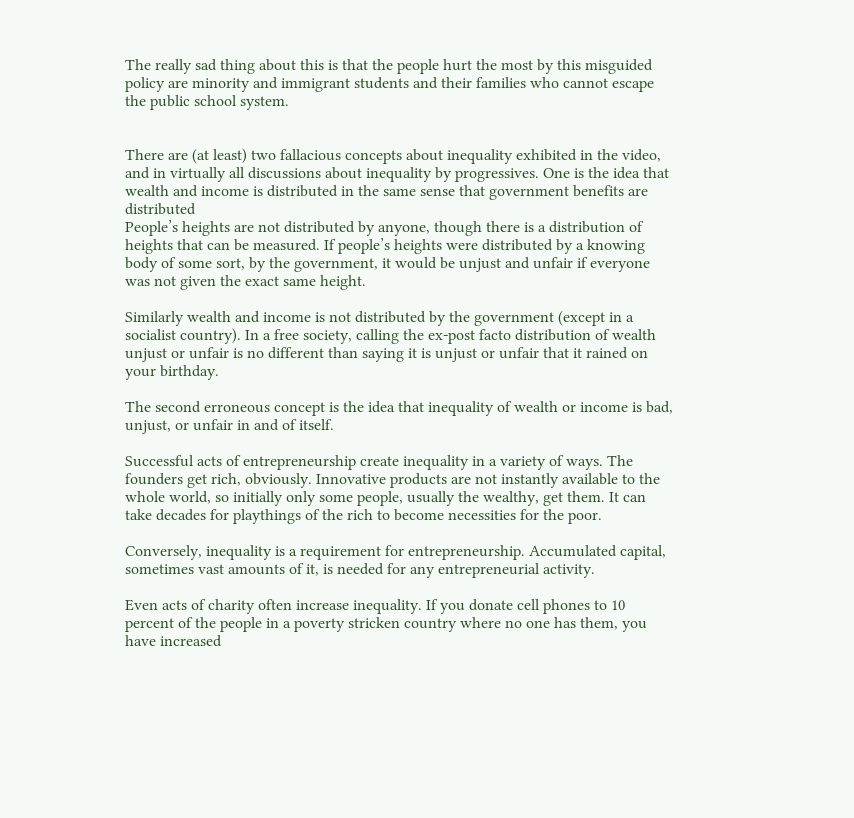The really sad thing about this is that the people hurt the most by this misguided policy are minority and immigrant students and their families who cannot escape the public school system.


There are (at least) two fallacious concepts about inequality exhibited in the video, and in virtually all discussions about inequality by progressives. One is the idea that wealth and income is distributed in the same sense that government benefits are distributed
People’s heights are not distributed by anyone, though there is a distribution of heights that can be measured. If people’s heights were distributed by a knowing body of some sort, by the government, it would be unjust and unfair if everyone was not given the exact same height.

Similarly wealth and income is not distributed by the government (except in a socialist country). In a free society, calling the ex-post facto distribution of wealth unjust or unfair is no different than saying it is unjust or unfair that it rained on your birthday.

The second erroneous concept is the idea that inequality of wealth or income is bad, unjust, or unfair in and of itself.

Successful acts of entrepreneurship create inequality in a variety of ways. The founders get rich, obviously. Innovative products are not instantly available to the whole world, so initially only some people, usually the wealthy, get them. It can take decades for playthings of the rich to become necessities for the poor.

Conversely, inequality is a requirement for entrepreneurship. Accumulated capital, sometimes vast amounts of it, is needed for any entrepreneurial activity.

Even acts of charity often increase inequality. If you donate cell phones to 10 percent of the people in a poverty stricken country where no one has them, you have increased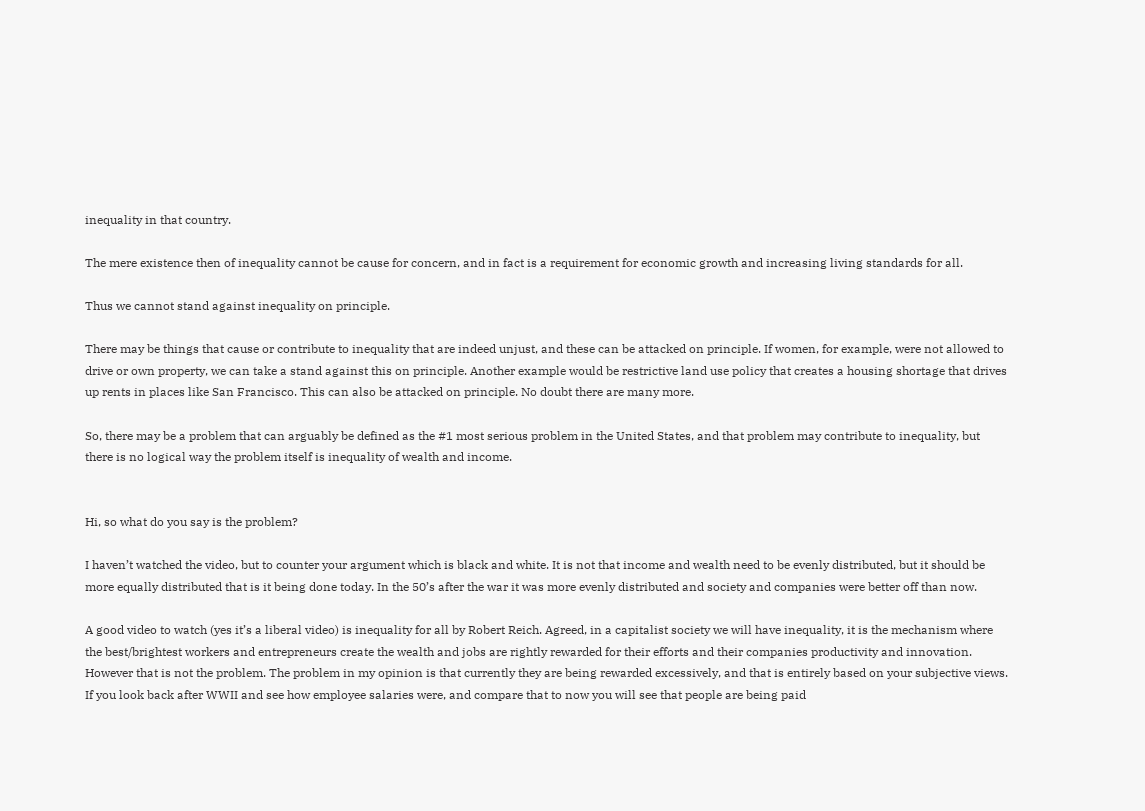inequality in that country.

The mere existence then of inequality cannot be cause for concern, and in fact is a requirement for economic growth and increasing living standards for all.

Thus we cannot stand against inequality on principle.

There may be things that cause or contribute to inequality that are indeed unjust, and these can be attacked on principle. If women, for example, were not allowed to drive or own property, we can take a stand against this on principle. Another example would be restrictive land use policy that creates a housing shortage that drives up rents in places like San Francisco. This can also be attacked on principle. No doubt there are many more.

So, there may be a problem that can arguably be defined as the #1 most serious problem in the United States, and that problem may contribute to inequality, but there is no logical way the problem itself is inequality of wealth and income.


Hi, so what do you say is the problem?

I haven’t watched the video, but to counter your argument which is black and white. It is not that income and wealth need to be evenly distributed, but it should be more equally distributed that is it being done today. In the 50’s after the war it was more evenly distributed and society and companies were better off than now.

A good video to watch (yes it’s a liberal video) is inequality for all by Robert Reich. Agreed, in a capitalist society we will have inequality, it is the mechanism where the best/brightest workers and entrepreneurs create the wealth and jobs are rightly rewarded for their efforts and their companies productivity and innovation. However that is not the problem. The problem in my opinion is that currently they are being rewarded excessively, and that is entirely based on your subjective views. If you look back after WWII and see how employee salaries were, and compare that to now you will see that people are being paid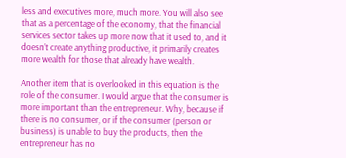less and executives more, much more. You will also see that as a percentage of the economy, that the financial services sector takes up more now that it used to, and it doesn’t create anything productive, it primarily creates more wealth for those that already have wealth.

Another item that is overlooked in this equation is the role of the consumer. I would argue that the consumer is more important than the entrepreneur. Why, because if there is no consumer, or if the consumer (person or business) is unable to buy the products, then the entrepreneur has no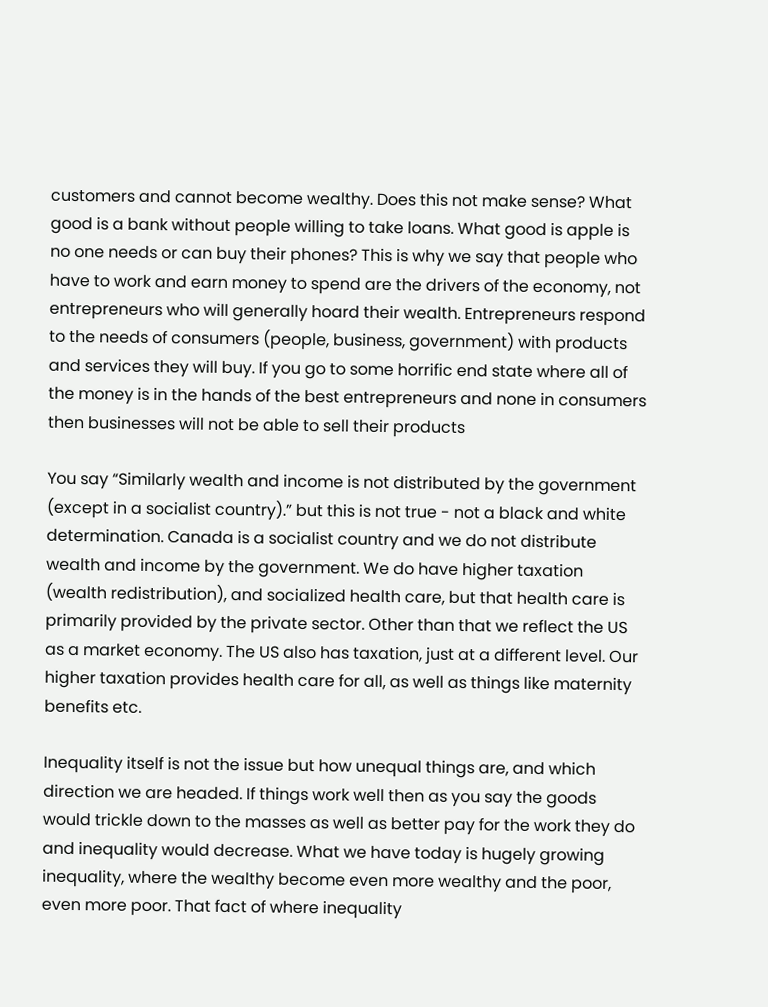customers and cannot become wealthy. Does this not make sense? What good is a bank without people willing to take loans. What good is apple is no one needs or can buy their phones? This is why we say that people who have to work and earn money to spend are the drivers of the economy, not entrepreneurs who will generally hoard their wealth. Entrepreneurs respond to the needs of consumers (people, business, government) with products and services they will buy. If you go to some horrific end state where all of the money is in the hands of the best entrepreneurs and none in consumers then businesses will not be able to sell their products

You say “Similarly wealth and income is not distributed by the government (except in a socialist country).” but this is not true - not a black and white determination. Canada is a socialist country and we do not distribute wealth and income by the government. We do have higher taxation (wealth redistribution), and socialized health care, but that health care is primarily provided by the private sector. Other than that we reflect the US as a market economy. The US also has taxation, just at a different level. Our higher taxation provides health care for all, as well as things like maternity benefits etc.

Inequality itself is not the issue but how unequal things are, and which direction we are headed. If things work well then as you say the goods would trickle down to the masses as well as better pay for the work they do and inequality would decrease. What we have today is hugely growing inequality, where the wealthy become even more wealthy and the poor, even more poor. That fact of where inequality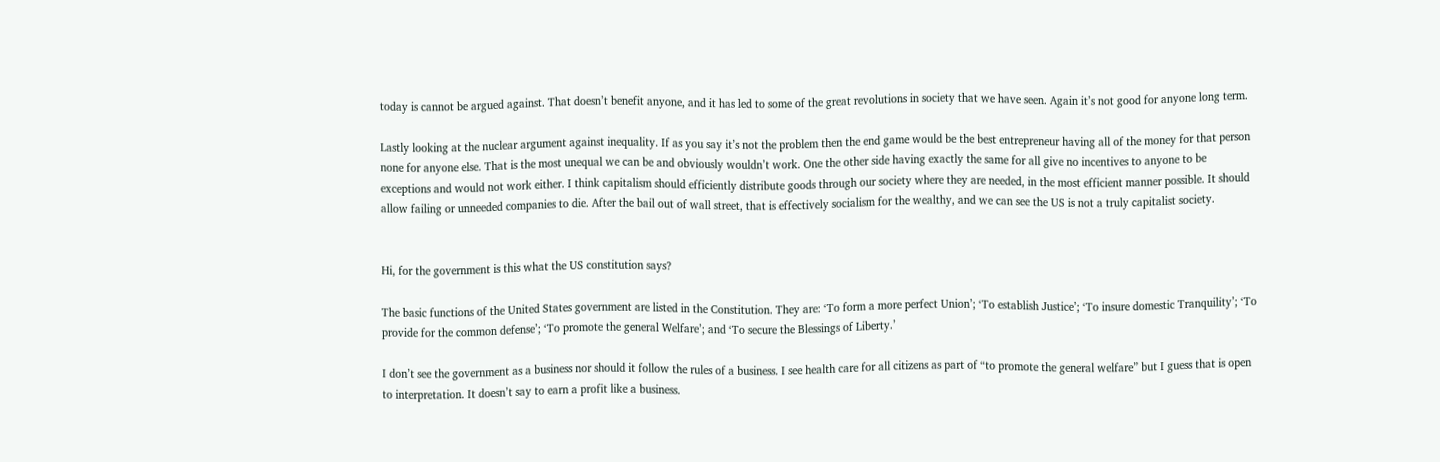today is cannot be argued against. That doesn’t benefit anyone, and it has led to some of the great revolutions in society that we have seen. Again it’s not good for anyone long term.

Lastly looking at the nuclear argument against inequality. If as you say it’s not the problem then the end game would be the best entrepreneur having all of the money for that person none for anyone else. That is the most unequal we can be and obviously wouldn’t work. One the other side having exactly the same for all give no incentives to anyone to be exceptions and would not work either. I think capitalism should efficiently distribute goods through our society where they are needed, in the most efficient manner possible. It should allow failing or unneeded companies to die. After the bail out of wall street, that is effectively socialism for the wealthy, and we can see the US is not a truly capitalist society.


Hi, for the government is this what the US constitution says?

The basic functions of the United States government are listed in the Constitution. They are: ‘To form a more perfect Union’; ‘To establish Justice’; ‘To insure domestic Tranquility’; ‘To provide for the common defense’; ‘To promote the general Welfare’; and ‘To secure the Blessings of Liberty.’

I don’t see the government as a business nor should it follow the rules of a business. I see health care for all citizens as part of “to promote the general welfare” but I guess that is open to interpretation. It doesn’t say to earn a profit like a business.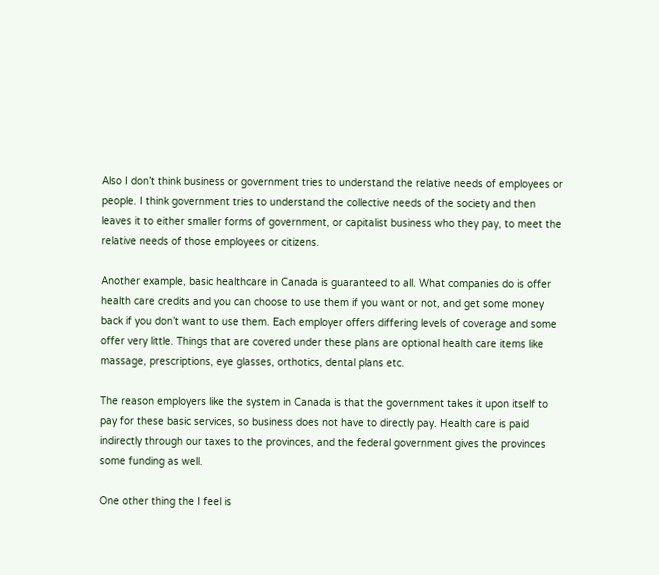Also I don’t think business or government tries to understand the relative needs of employees or people. I think government tries to understand the collective needs of the society and then leaves it to either smaller forms of government, or capitalist business who they pay, to meet the relative needs of those employees or citizens.

Another example, basic healthcare in Canada is guaranteed to all. What companies do is offer health care credits and you can choose to use them if you want or not, and get some money back if you don’t want to use them. Each employer offers differing levels of coverage and some offer very little. Things that are covered under these plans are optional health care items like massage, prescriptions, eye glasses, orthotics, dental plans etc.

The reason employers like the system in Canada is that the government takes it upon itself to pay for these basic services, so business does not have to directly pay. Health care is paid indirectly through our taxes to the provinces, and the federal government gives the provinces some funding as well.

One other thing the I feel is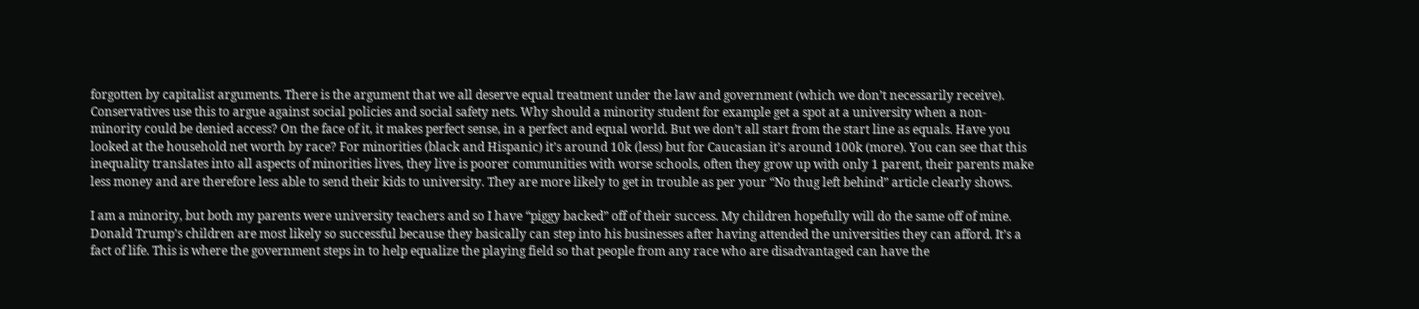forgotten by capitalist arguments. There is the argument that we all deserve equal treatment under the law and government (which we don’t necessarily receive). Conservatives use this to argue against social policies and social safety nets. Why should a minority student for example get a spot at a university when a non-minority could be denied access? On the face of it, it makes perfect sense, in a perfect and equal world. But we don’t all start from the start line as equals. Have you looked at the household net worth by race? For minorities (black and Hispanic) it’s around 10k (less) but for Caucasian it’s around 100k (more). You can see that this inequality translates into all aspects of minorities lives, they live is poorer communities with worse schools, often they grow up with only 1 parent, their parents make less money and are therefore less able to send their kids to university. They are more likely to get in trouble as per your “No thug left behind” article clearly shows.

I am a minority, but both my parents were university teachers and so I have “piggy backed” off of their success. My children hopefully will do the same off of mine. Donald Trump’s children are most likely so successful because they basically can step into his businesses after having attended the universities they can afford. It’s a fact of life. This is where the government steps in to help equalize the playing field so that people from any race who are disadvantaged can have the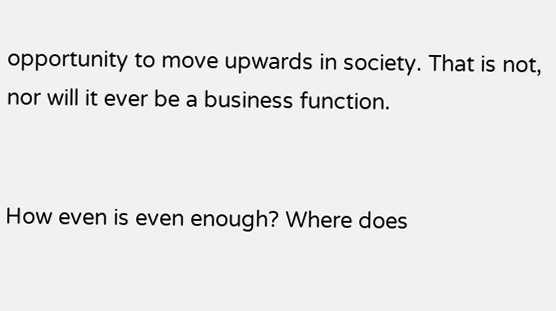opportunity to move upwards in society. That is not, nor will it ever be a business function.


How even is even enough? Where does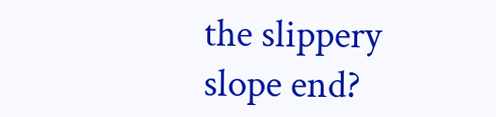the slippery slope end?